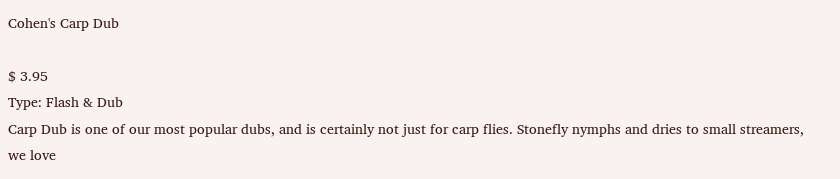Cohen's Carp Dub

$ 3.95
Type: Flash & Dub
Carp Dub is one of our most popular dubs, and is certainly not just for carp flies. Stonefly nymphs and dries to small streamers, we love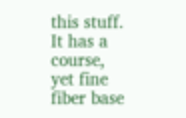this stuff. It has a course, yet fine fiber base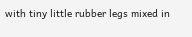with tiny little rubber legs mixed in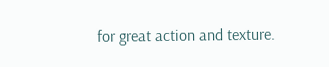for great action and texture.